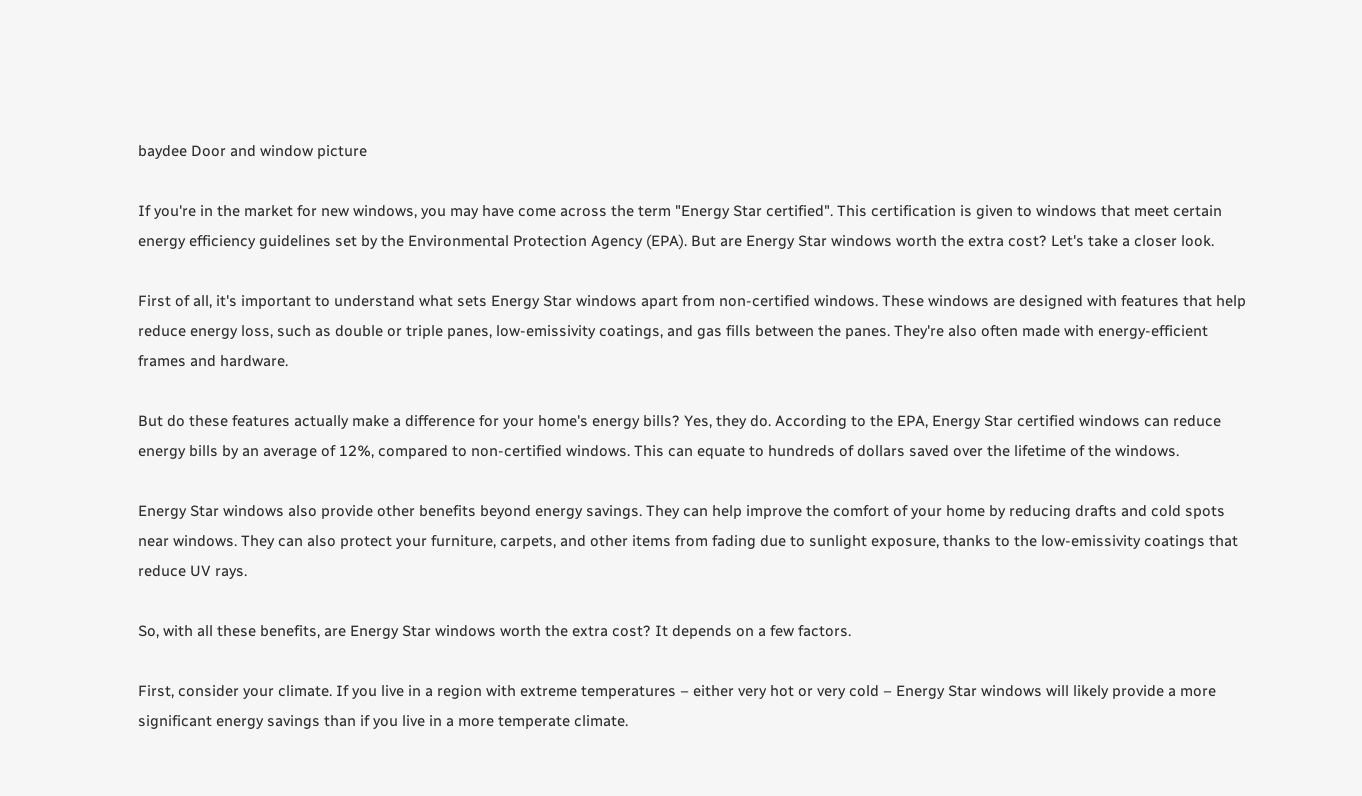baydee Door and window picture

If you're in the market for new windows, you may have come across the term "Energy Star certified". This certification is given to windows that meet certain energy efficiency guidelines set by the Environmental Protection Agency (EPA). But are Energy Star windows worth the extra cost? Let's take a closer look.

First of all, it's important to understand what sets Energy Star windows apart from non-certified windows. These windows are designed with features that help reduce energy loss, such as double or triple panes, low-emissivity coatings, and gas fills between the panes. They're also often made with energy-efficient frames and hardware.

But do these features actually make a difference for your home's energy bills? Yes, they do. According to the EPA, Energy Star certified windows can reduce energy bills by an average of 12%, compared to non-certified windows. This can equate to hundreds of dollars saved over the lifetime of the windows.

Energy Star windows also provide other benefits beyond energy savings. They can help improve the comfort of your home by reducing drafts and cold spots near windows. They can also protect your furniture, carpets, and other items from fading due to sunlight exposure, thanks to the low-emissivity coatings that reduce UV rays.

So, with all these benefits, are Energy Star windows worth the extra cost? It depends on a few factors.

First, consider your climate. If you live in a region with extreme temperatures – either very hot or very cold – Energy Star windows will likely provide a more significant energy savings than if you live in a more temperate climate.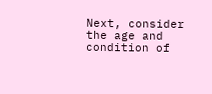Next, consider the age and condition of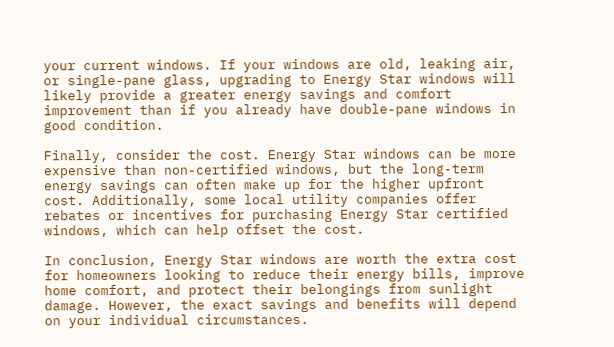your current windows. If your windows are old, leaking air, or single-pane glass, upgrading to Energy Star windows will likely provide a greater energy savings and comfort improvement than if you already have double-pane windows in good condition.

Finally, consider the cost. Energy Star windows can be more expensive than non-certified windows, but the long-term energy savings can often make up for the higher upfront cost. Additionally, some local utility companies offer rebates or incentives for purchasing Energy Star certified windows, which can help offset the cost.

In conclusion, Energy Star windows are worth the extra cost for homeowners looking to reduce their energy bills, improve home comfort, and protect their belongings from sunlight damage. However, the exact savings and benefits will depend on your individual circumstances.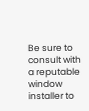Be sure to consult with a reputable window installer to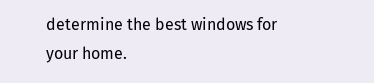determine the best windows for your home.